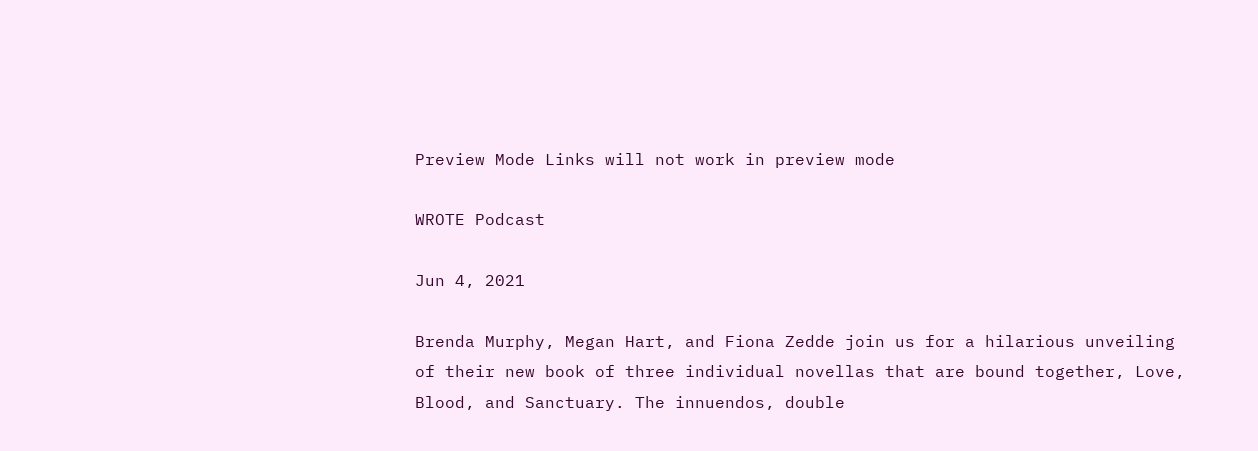Preview Mode Links will not work in preview mode

WROTE Podcast

Jun 4, 2021

Brenda Murphy, Megan Hart, and Fiona Zedde join us for a hilarious unveiling of their new book of three individual novellas that are bound together, Love, Blood, and Sanctuary. The innuendos, double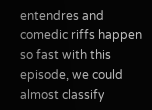entendres and comedic riffs happen so fast with this episode, we could almost classify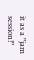it as a "jam session!"